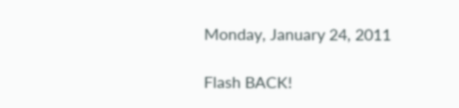Monday, January 24, 2011

Flash BACK!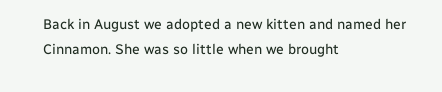Back in August we adopted a new kitten and named her Cinnamon. She was so little when we brought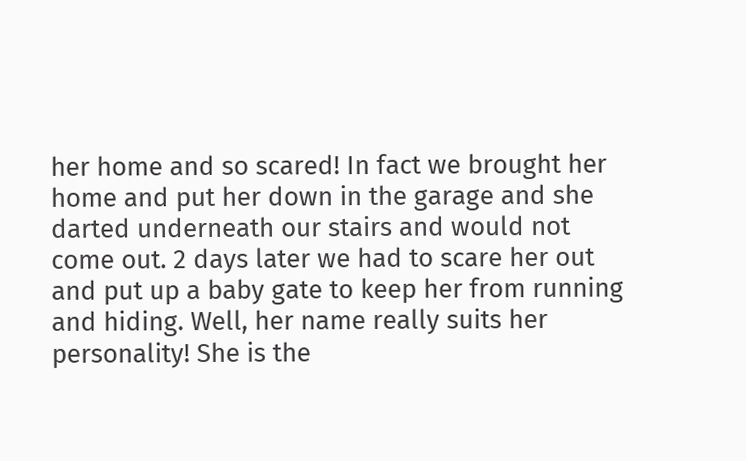her home and so scared! In fact we brought her home and put her down in the garage and she darted underneath our stairs and would not come out. 2 days later we had to scare her out and put up a baby gate to keep her from running and hiding. Well, her name really suits her personality! She is the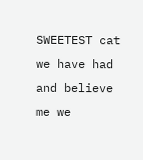SWEETEST cat we have had and believe me we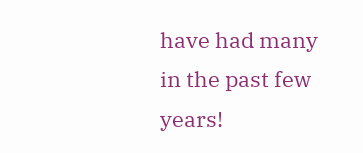have had many in the past few years!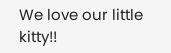We love our little kitty!!